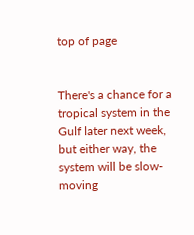top of page


There's a chance for a tropical system in the Gulf later next week, but either way, the system will be slow-moving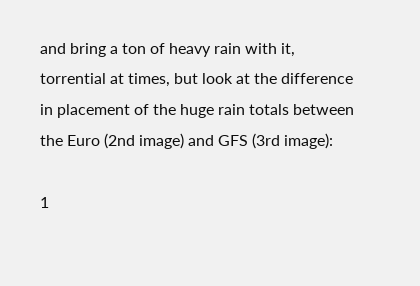and bring a ton of heavy rain with it, torrential at times, but look at the difference in placement of the huge rain totals between the Euro (2nd image) and GFS (3rd image):

1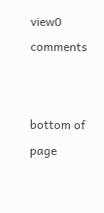view0 comments


bottom of page